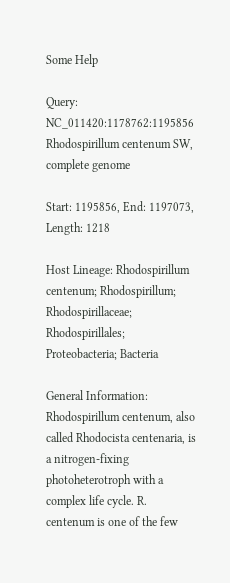Some Help

Query: NC_011420:1178762:1195856 Rhodospirillum centenum SW, complete genome

Start: 1195856, End: 1197073, Length: 1218

Host Lineage: Rhodospirillum centenum; Rhodospirillum; Rhodospirillaceae; Rhodospirillales; Proteobacteria; Bacteria

General Information: Rhodospirillum centenum, also called Rhodocista centenaria, is a nitrogen-fixing photoheterotroph with a complex life cycle. R. centenum is one of the few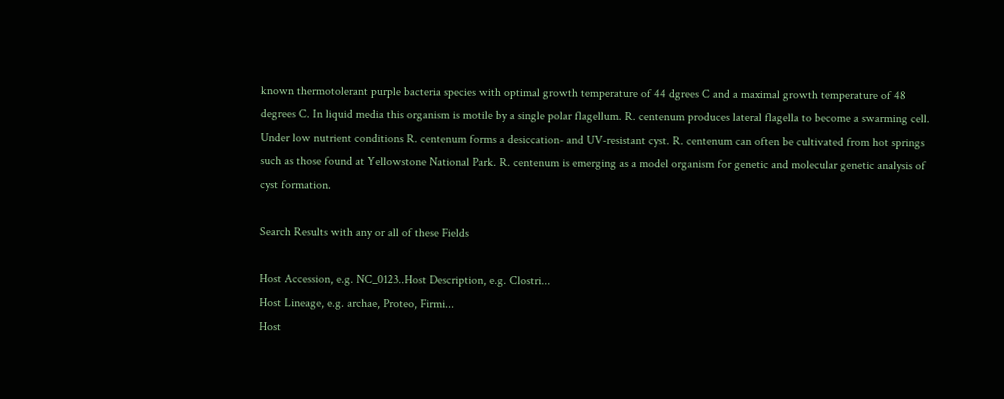known thermotolerant purple bacteria species with optimal growth temperature of 44 dgrees C and a maximal growth temperature of 48 degrees C. In liquid media this organism is motile by a single polar flagellum. R. centenum produces lateral flagella to become a swarming cell. Under low nutrient conditions R. centenum forms a desiccation- and UV-resistant cyst. R. centenum can often be cultivated from hot springs such as those found at Yellowstone National Park. R. centenum is emerging as a model organism for genetic and molecular genetic analysis of cyst formation.

Search Results with any or all of these Fields

Host Accession, e.g. NC_0123..Host Description, e.g. Clostri...
Host Lineage, e.g. archae, Proteo, Firmi...
Host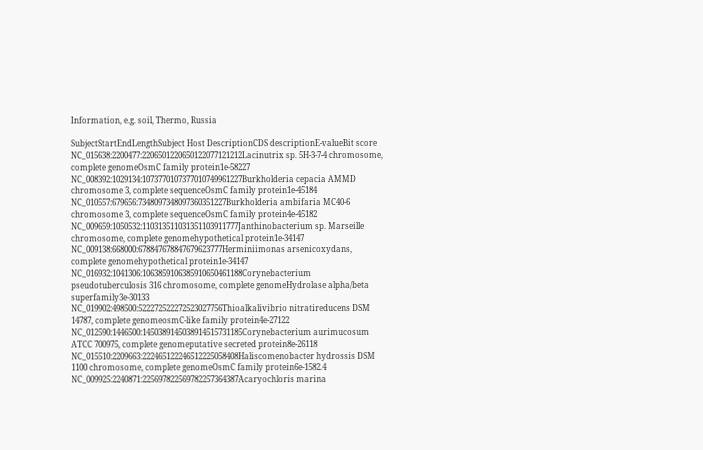Information, e.g. soil, Thermo, Russia

SubjectStartEndLengthSubject Host DescriptionCDS descriptionE-valueBit score
NC_015638:2200477:2206501220650122077121212Lacinutrix sp. 5H-3-7-4 chromosome, complete genomeOsmC family protein1e-58227
NC_008392:1029134:1073770107377010749961227Burkholderia cepacia AMMD chromosome 3, complete sequenceOsmC family protein1e-45184
NC_010557:679656:7348097348097360351227Burkholderia ambifaria MC40-6 chromosome 3, complete sequenceOsmC family protein4e-45182
NC_009659:1050532:110313511031351103911777Janthinobacterium sp. Marseille chromosome, complete genomehypothetical protein1e-34147
NC_009138:668000:678847678847679623777Herminiimonas arsenicoxydans, complete genomehypothetical protein1e-34147
NC_016932:1041306:1063859106385910650461188Corynebacterium pseudotuberculosis 316 chromosome, complete genomeHydrolase alpha/beta superfamily3e-30133
NC_019902:498500:522272522272523027756Thioalkalivibrio nitratireducens DSM 14787, complete genomeosmC-like family protein4e-27122
NC_012590:1446500:1450389145038914515731185Corynebacterium aurimucosum ATCC 700975, complete genomeputative secreted protein8e-26118
NC_015510:2209663:222465122246512225058408Haliscomenobacter hydrossis DSM 1100 chromosome, complete genomeOsmC family protein6e-1582.4
NC_009925:2240871:225697822569782257364387Acaryochloris marina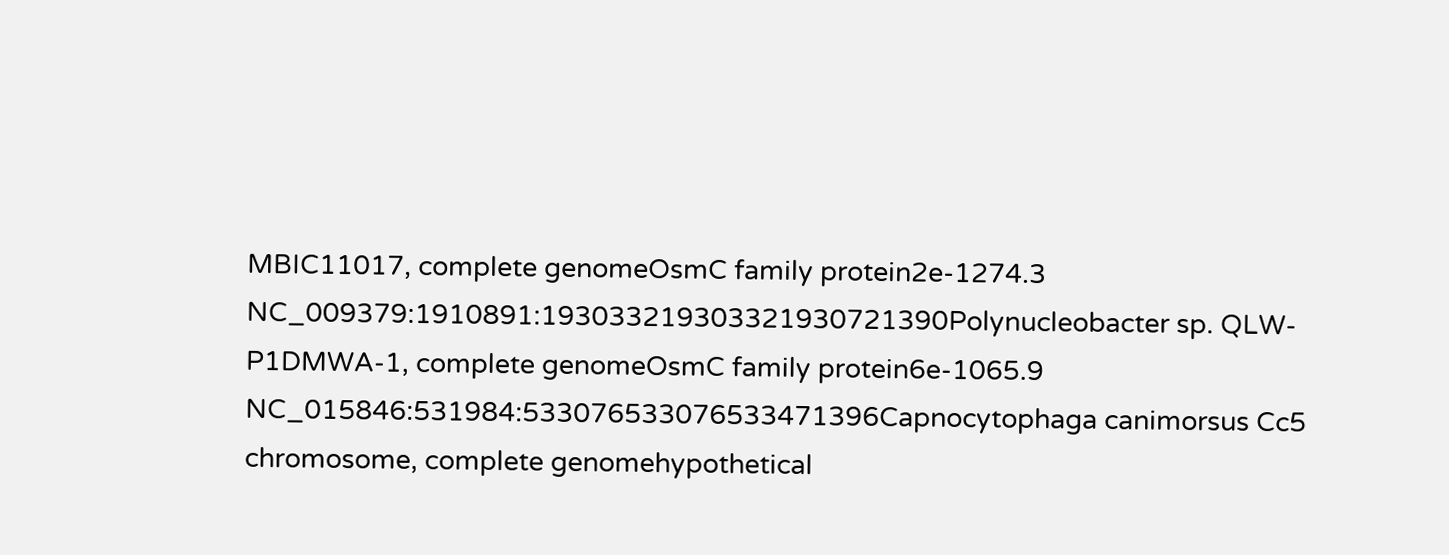MBIC11017, complete genomeOsmC family protein2e-1274.3
NC_009379:1910891:193033219303321930721390Polynucleobacter sp. QLW-P1DMWA-1, complete genomeOsmC family protein6e-1065.9
NC_015846:531984:533076533076533471396Capnocytophaga canimorsus Cc5 chromosome, complete genomehypothetical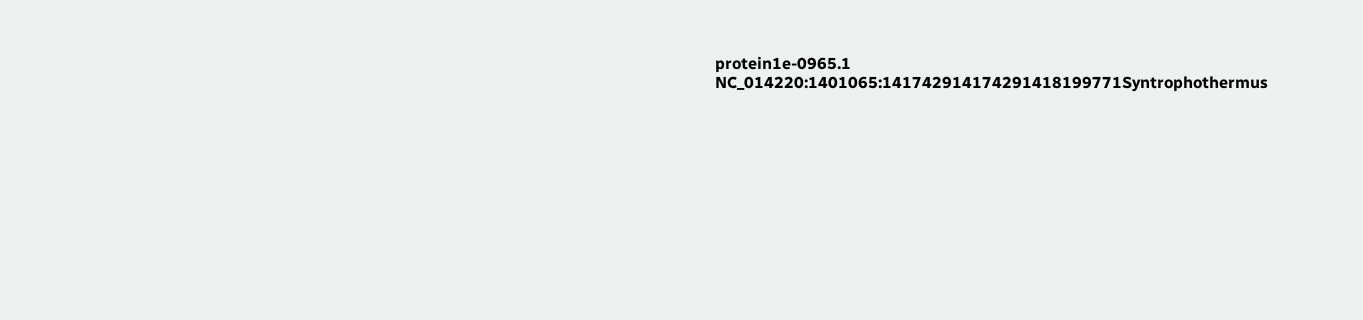protein1e-0965.1
NC_014220:1401065:141742914174291418199771Syntrophothermus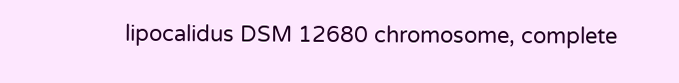lipocalidus DSM 12680 chromosome, complete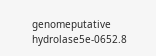genomeputative hydrolase5e-0652.8